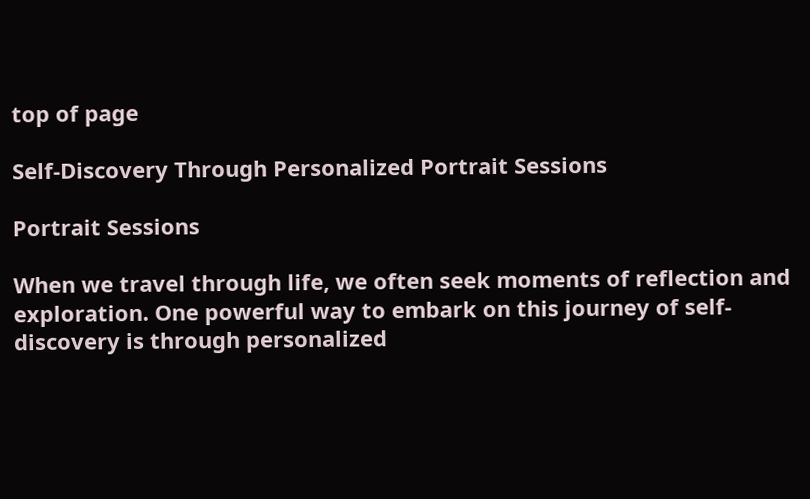top of page

Self-Discovery Through Personalized Portrait Sessions

Portrait Sessions

When we travel through life, we often seek moments of reflection and exploration. One powerful way to embark on this journey of self-discovery is through personalized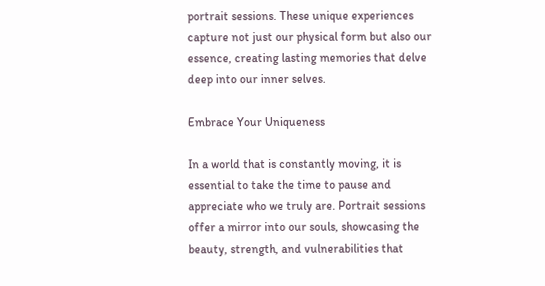portrait sessions. These unique experiences capture not just our physical form but also our essence, creating lasting memories that delve deep into our inner selves.

Embrace Your Uniqueness

In a world that is constantly moving, it is essential to take the time to pause and appreciate who we truly are. Portrait sessions offer a mirror into our souls, showcasing the beauty, strength, and vulnerabilities that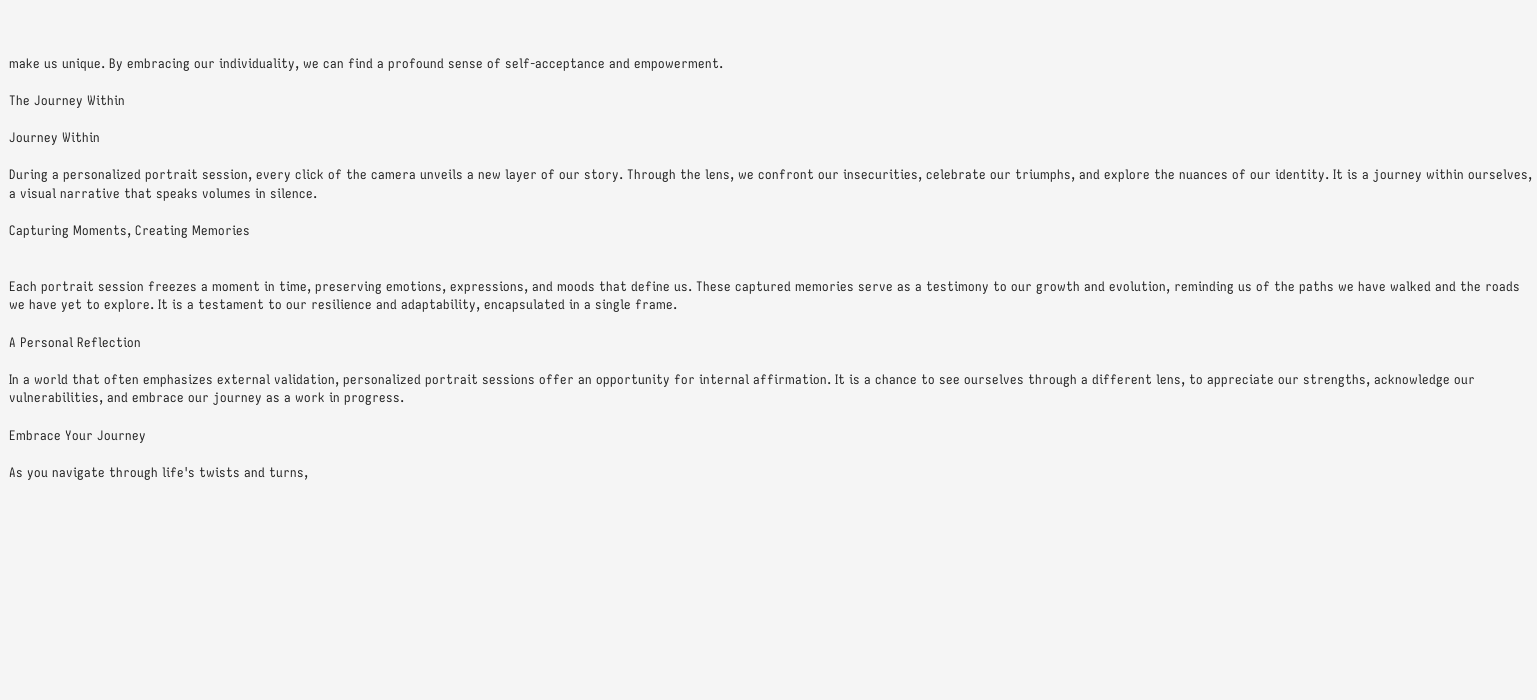make us unique. By embracing our individuality, we can find a profound sense of self-acceptance and empowerment.

The Journey Within

Journey Within

During a personalized portrait session, every click of the camera unveils a new layer of our story. Through the lens, we confront our insecurities, celebrate our triumphs, and explore the nuances of our identity. It is a journey within ourselves, a visual narrative that speaks volumes in silence.

Capturing Moments, Creating Memories


Each portrait session freezes a moment in time, preserving emotions, expressions, and moods that define us. These captured memories serve as a testimony to our growth and evolution, reminding us of the paths we have walked and the roads we have yet to explore. It is a testament to our resilience and adaptability, encapsulated in a single frame.

A Personal Reflection

In a world that often emphasizes external validation, personalized portrait sessions offer an opportunity for internal affirmation. It is a chance to see ourselves through a different lens, to appreciate our strengths, acknowledge our vulnerabilities, and embrace our journey as a work in progress.

Embrace Your Journey

As you navigate through life's twists and turns,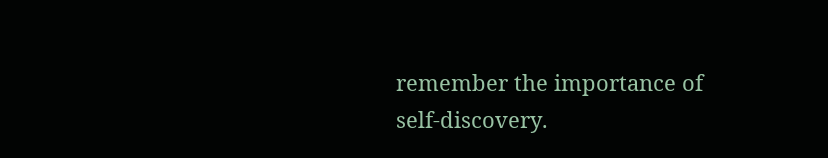remember the importance of self-discovery.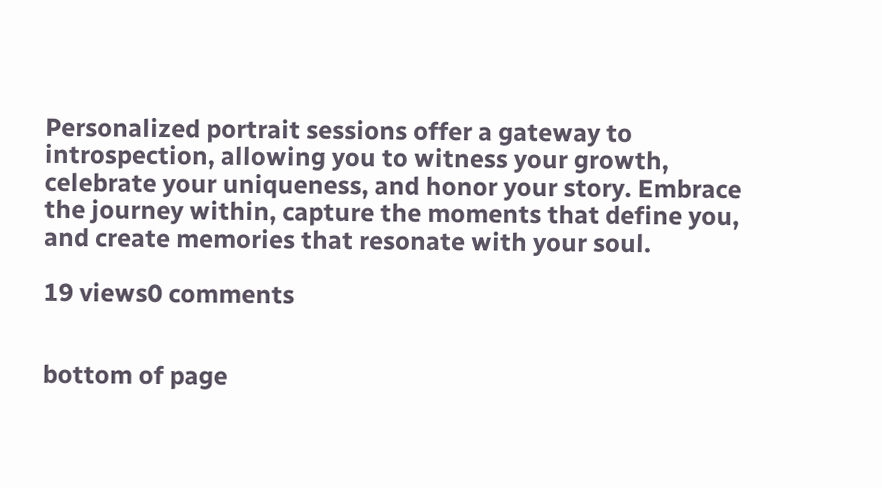Personalized portrait sessions offer a gateway to introspection, allowing you to witness your growth, celebrate your uniqueness, and honor your story. Embrace the journey within, capture the moments that define you, and create memories that resonate with your soul.

19 views0 comments


bottom of page